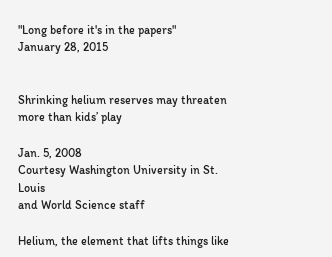"Long before it's in the papers"
January 28, 2015


Shrinking helium reserves may threaten more than kids’ play

Jan. 5, 2008
Courtesy Washington University in St. Louis
and World Science staff

Helium, the element that lifts things like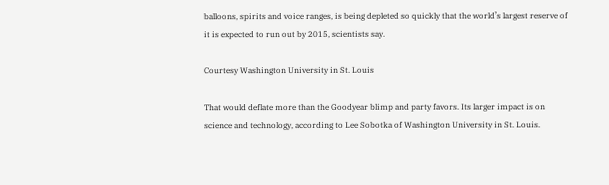balloons, spirits and voice ranges, is being depleted so quickly that the world’s largest reserve of it is expected to run out by 2015, scientists say.

Courtesy Washington University in St. Louis

That would deflate more than the Goodyear blimp and party favors. Its larger impact is on science and technology, according to Lee Sobotka of Washington University in St. Louis.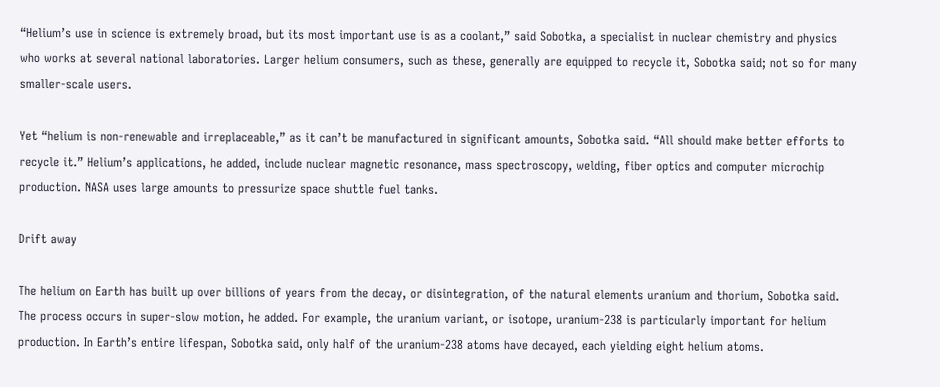“Helium’s use in science is extremely broad, but its most important use is as a coolant,” said Sobotka, a specialist in nuclear chemistry and physics who works at several national laboratories. Larger helium consumers, such as these, generally are equipped to recycle it, Sobotka said; not so for many smaller-scale users.

Yet “helium is non-renewable and irreplaceable,” as it can’t be manufactured in significant amounts, Sobotka said. “All should make better efforts to recycle it.” Helium’s applications, he added, include nuclear magnetic resonance, mass spectroscopy, welding, fiber optics and computer microchip production. NASA uses large amounts to pressurize space shuttle fuel tanks.

Drift away

The helium on Earth has built up over billions of years from the decay, or disintegration, of the natural elements uranium and thorium, Sobotka said. The process occurs in super-slow motion, he added. For example, the uranium variant, or isotope, uranium-238 is particularly important for helium production. In Earth’s entire lifespan, Sobotka said, only half of the uranium-238 atoms have decayed, each yielding eight helium atoms.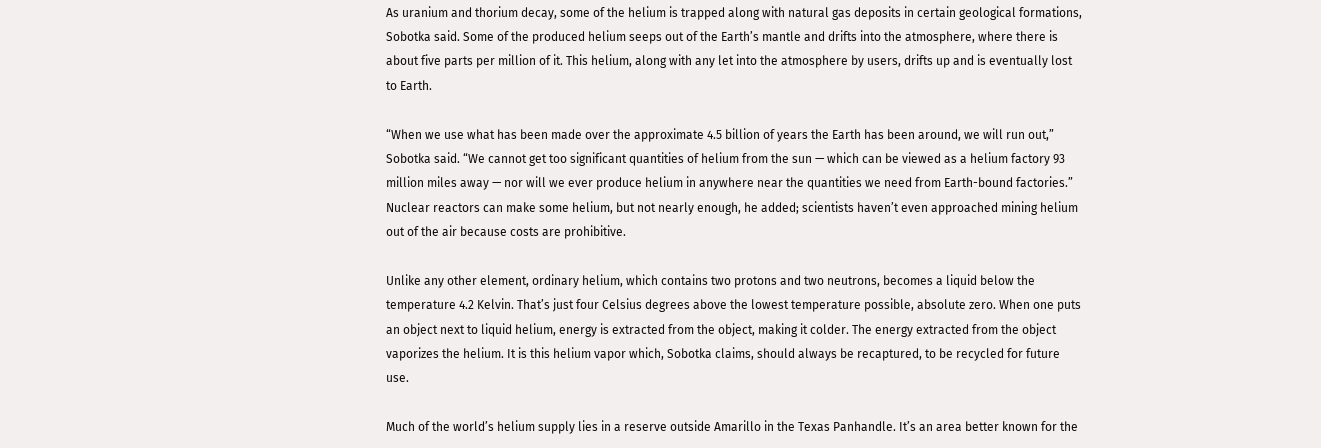As uranium and thorium decay, some of the helium is trapped along with natural gas deposits in certain geological formations, Sobotka said. Some of the produced helium seeps out of the Earth’s mantle and drifts into the atmosphere, where there is about five parts per million of it. This helium, along with any let into the atmosphere by users, drifts up and is eventually lost to Earth.

“When we use what has been made over the approximate 4.5 billion of years the Earth has been around, we will run out,” Sobotka said. “We cannot get too significant quantities of helium from the sun — which can be viewed as a helium factory 93 million miles away — nor will we ever produce helium in anywhere near the quantities we need from Earth-bound factories.” Nuclear reactors can make some helium, but not nearly enough, he added; scientists haven’t even approached mining helium out of the air because costs are prohibitive.

Unlike any other element, ordinary helium, which contains two protons and two neutrons, becomes a liquid below the temperature 4.2 Kelvin. That’s just four Celsius degrees above the lowest temperature possible, absolute zero. When one puts an object next to liquid helium, energy is extracted from the object, making it colder. The energy extracted from the object vaporizes the helium. It is this helium vapor which, Sobotka claims, should always be recaptured, to be recycled for future use.

Much of the world’s helium supply lies in a reserve outside Amarillo in the Texas Panhandle. It’s an area better known for the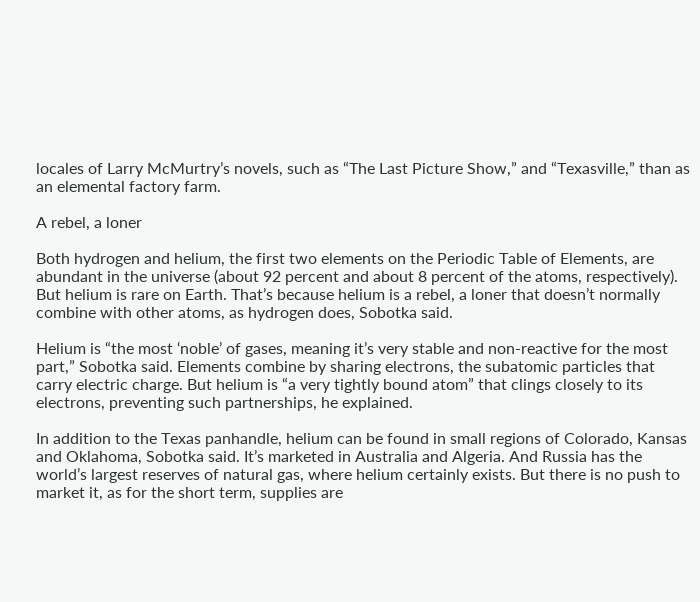locales of Larry McMurtry’s novels, such as “The Last Picture Show,” and “Texasville,” than as an elemental factory farm.

A rebel, a loner

Both hydrogen and helium, the first two elements on the Periodic Table of Elements, are abundant in the universe (about 92 percent and about 8 percent of the atoms, respectively). But helium is rare on Earth. That’s because helium is a rebel, a loner that doesn’t normally combine with other atoms, as hydrogen does, Sobotka said.

Helium is “the most ‘noble’ of gases, meaning it’s very stable and non-reactive for the most part,” Sobotka said. Elements combine by sharing electrons, the subatomic particles that carry electric charge. But helium is “a very tightly bound atom” that clings closely to its electrons, preventing such partnerships, he explained.

In addition to the Texas panhandle, helium can be found in small regions of Colorado, Kansas and Oklahoma, Sobotka said. It’s marketed in Australia and Algeria. And Russia has the world’s largest reserves of natural gas, where helium certainly exists. But there is no push to market it, as for the short term, supplies are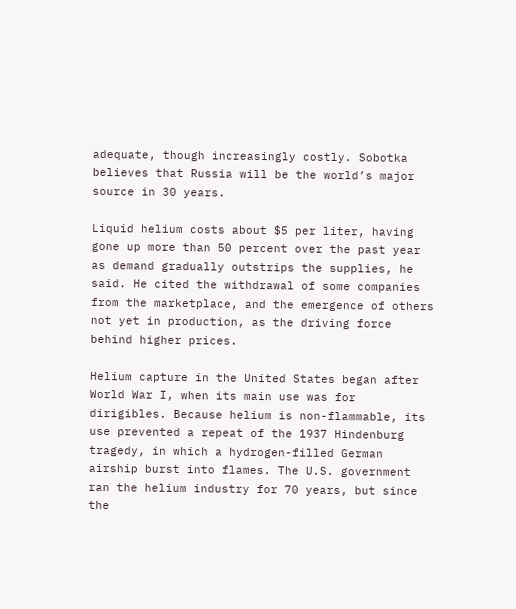adequate, though increasingly costly. Sobotka believes that Russia will be the world’s major source in 30 years.

Liquid helium costs about $5 per liter, having gone up more than 50 percent over the past year as demand gradually outstrips the supplies, he said. He cited the withdrawal of some companies from the marketplace, and the emergence of others not yet in production, as the driving force behind higher prices.

Helium capture in the United States began after World War I, when its main use was for dirigibles. Because helium is non-flammable, its use prevented a repeat of the 1937 Hindenburg tragedy, in which a hydrogen-filled German airship burst into flames. The U.S. government ran the helium industry for 70 years, but since the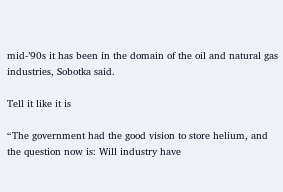mid-’90s it has been in the domain of the oil and natural gas industries, Sobotka said.

Tell it like it is

“The government had the good vision to store helium, and the question now is: Will industry have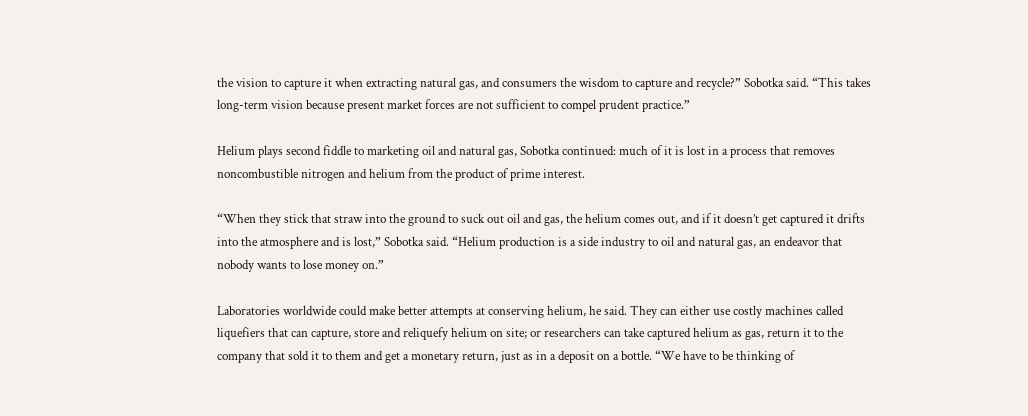the vision to capture it when extracting natural gas, and consumers the wisdom to capture and recycle?” Sobotka said. “This takes long-term vision because present market forces are not sufficient to compel prudent practice.”

Helium plays second fiddle to marketing oil and natural gas, Sobotka continued: much of it is lost in a process that removes noncombustible nitrogen and helium from the product of prime interest.

“When they stick that straw into the ground to suck out oil and gas, the helium comes out, and if it doesn’t get captured it drifts into the atmosphere and is lost,” Sobotka said. “Helium production is a side industry to oil and natural gas, an endeavor that nobody wants to lose money on.”

Laboratories worldwide could make better attempts at conserving helium, he said. They can either use costly machines called liquefiers that can capture, store and reliquefy helium on site; or researchers can take captured helium as gas, return it to the company that sold it to them and get a monetary return, just as in a deposit on a bottle. “We have to be thinking of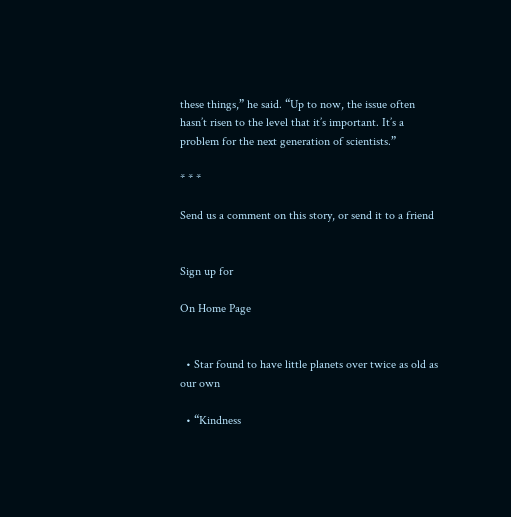these things,” he said. “Up to now, the issue often hasn’t risen to the level that it’s important. It’s a problem for the next generation of scientists.”

* * *

Send us a comment on this story, or send it to a friend


Sign up for

On Home Page


  • Star found to have little planets over twice as old as our own

  • “Kindness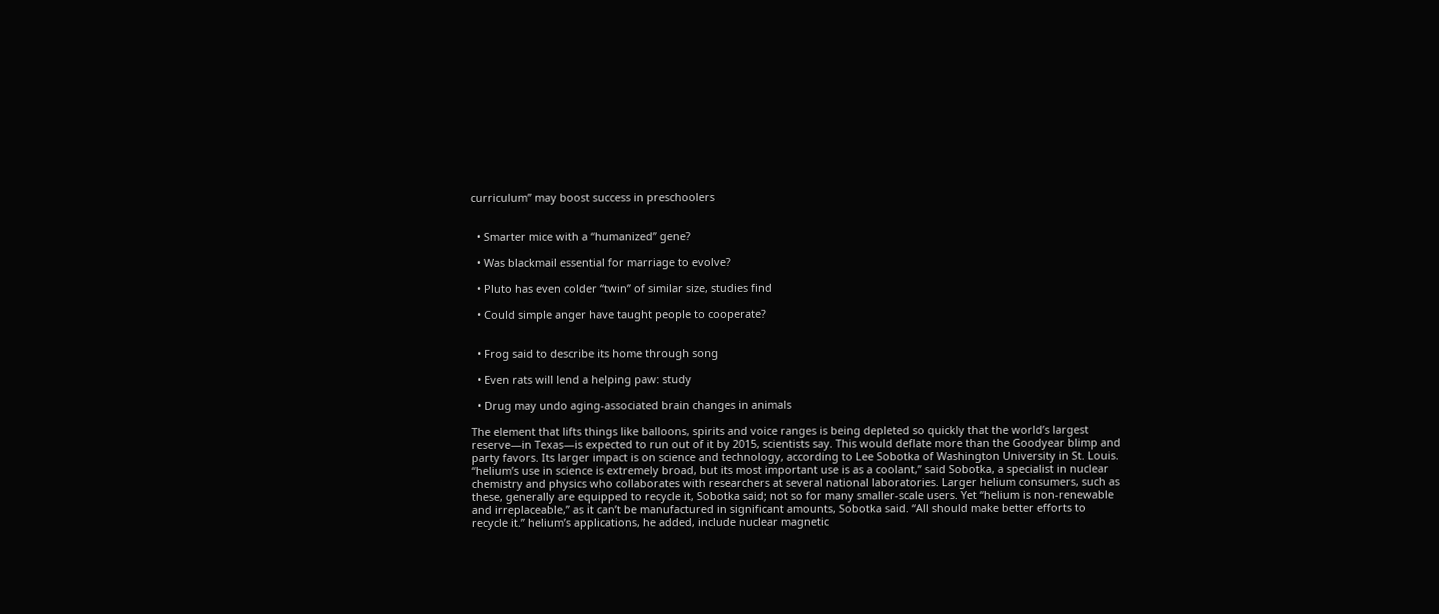curriculum” may boost success in preschoolers


  • Smarter mice with a “humanized” gene?

  • Was blackmail essential for marriage to evolve?

  • Pluto has even colder “twin” of similar size, studies find

  • Could simple anger have taught people to cooperate?


  • Frog said to describe its home through song

  • Even rats will lend a helping paw: study

  • Drug may undo aging-associated brain changes in animals

The element that lifts things like balloons, spirits and voice ranges is being depleted so quickly that the world’s largest reserve—in Texas—is expected to run out of it by 2015, scientists say. This would deflate more than the Goodyear blimp and party favors. Its larger impact is on science and technology, according to Lee Sobotka of Washington University in St. Louis. “helium’s use in science is extremely broad, but its most important use is as a coolant,” said Sobotka, a specialist in nuclear chemistry and physics who collaborates with researchers at several national laboratories. Larger helium consumers, such as these, generally are equipped to recycle it, Sobotka said; not so for many smaller-scale users. Yet “helium is non-renewable and irreplaceable,” as it can’t be manufactured in significant amounts, Sobotka said. “All should make better efforts to recycle it.” helium’s applications, he added, include nuclear magnetic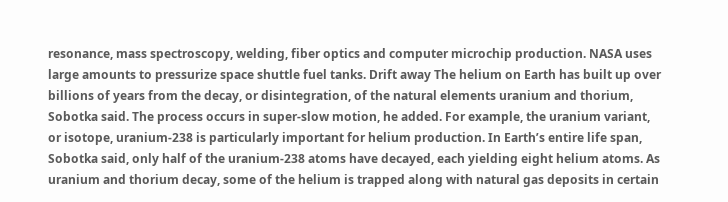resonance, mass spectroscopy, welding, fiber optics and computer microchip production. NASA uses large amounts to pressurize space shuttle fuel tanks. Drift away The helium on Earth has built up over billions of years from the decay, or disintegration, of the natural elements uranium and thorium, Sobotka said. The process occurs in super-slow motion, he added. For example, the uranium variant, or isotope, uranium-238 is particularly important for helium production. In Earth’s entire life span, Sobotka said, only half of the uranium-238 atoms have decayed, each yielding eight helium atoms. As uranium and thorium decay, some of the helium is trapped along with natural gas deposits in certain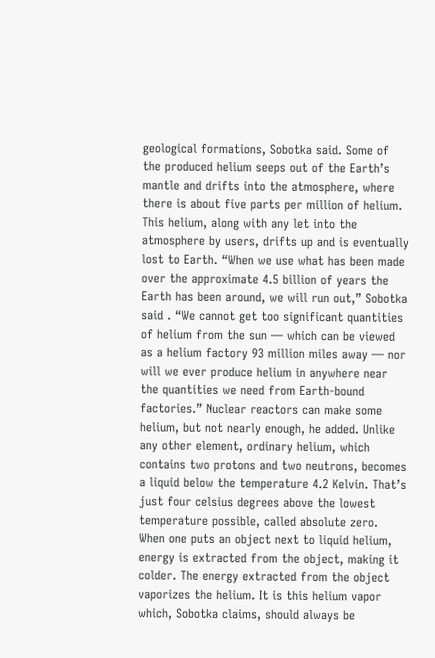geological formations, Sobotka said. Some of the produced helium seeps out of the Earth’s mantle and drifts into the atmosphere, where there is about five parts per million of helium. This helium, along with any let into the atmosphere by users, drifts up and is eventually lost to Earth. “When we use what has been made over the approximate 4.5 billion of years the Earth has been around, we will run out,” Sobotka said . “We cannot get too significant quantities of helium from the sun — which can be viewed as a helium factory 93 million miles away — nor will we ever produce helium in anywhere near the quantities we need from Earth-bound factories.” Nuclear reactors can make some helium, but not nearly enough, he added. Unlike any other element, ordinary helium, which contains two protons and two neutrons, becomes a liquid below the temperature 4.2 Kelvin. That’s just four celsius degrees above the lowest temperature possible, called absolute zero. When one puts an object next to liquid helium, energy is extracted from the object, making it colder. The energy extracted from the object vaporizes the helium. It is this helium vapor which, Sobotka claims, should always be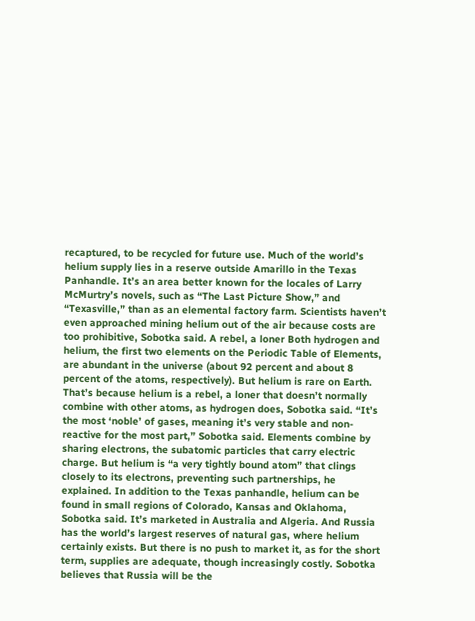recaptured, to be recycled for future use. Much of the world’s helium supply lies in a reserve outside Amarillo in the Texas Panhandle. It’s an area better known for the locales of Larry McMurtry’s novels, such as “The Last Picture Show,” and “Texasville,” than as an elemental factory farm. Scientists haven’t even approached mining helium out of the air because costs are too prohibitive, Sobotka said. A rebel, a loner Both hydrogen and helium, the first two elements on the Periodic Table of Elements, are abundant in the universe (about 92 percent and about 8 percent of the atoms, respectively). But helium is rare on Earth. That’s because helium is a rebel, a loner that doesn’t normally combine with other atoms, as hydrogen does, Sobotka said. “It’s the most ‘noble’ of gases, meaning it’s very stable and non-reactive for the most part,” Sobotka said. Elements combine by sharing electrons, the subatomic particles that carry electric charge. But helium is “a very tightly bound atom” that clings closely to its electrons, preventing such partnerships, he explained. In addition to the Texas panhandle, helium can be found in small regions of Colorado, Kansas and Oklahoma, Sobotka said. It’s marketed in Australia and Algeria. And Russia has the world’s largest reserves of natural gas, where helium certainly exists. But there is no push to market it, as for the short term, supplies are adequate, though increasingly costly. Sobotka believes that Russia will be the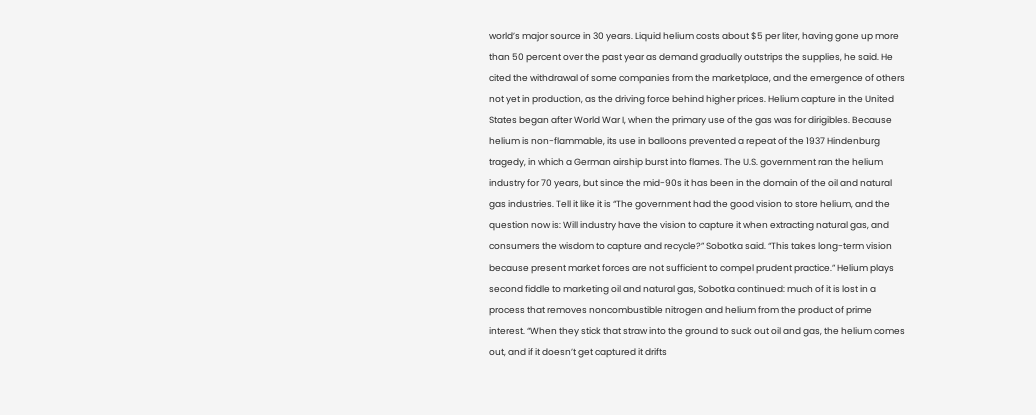world’s major source in 30 years. Liquid helium costs about $5 per liter, having gone up more than 50 percent over the past year as demand gradually outstrips the supplies, he said. He cited the withdrawal of some companies from the marketplace, and the emergence of others not yet in production, as the driving force behind higher prices. Helium capture in the United States began after World War I, when the primary use of the gas was for dirigibles. Because helium is non-flammable, its use in balloons prevented a repeat of the 1937 Hindenburg tragedy, in which a German airship burst into flames. The U.S. government ran the helium industry for 70 years, but since the mid-90s it has been in the domain of the oil and natural gas industries. Tell it like it is “The government had the good vision to store helium, and the question now is: Will industry have the vision to capture it when extracting natural gas, and consumers the wisdom to capture and recycle?” Sobotka said. “This takes long-term vision because present market forces are not sufficient to compel prudent practice.” Helium plays second fiddle to marketing oil and natural gas, Sobotka continued: much of it is lost in a process that removes noncombustible nitrogen and helium from the product of prime interest. “When they stick that straw into the ground to suck out oil and gas, the helium comes out, and if it doesn’t get captured it drifts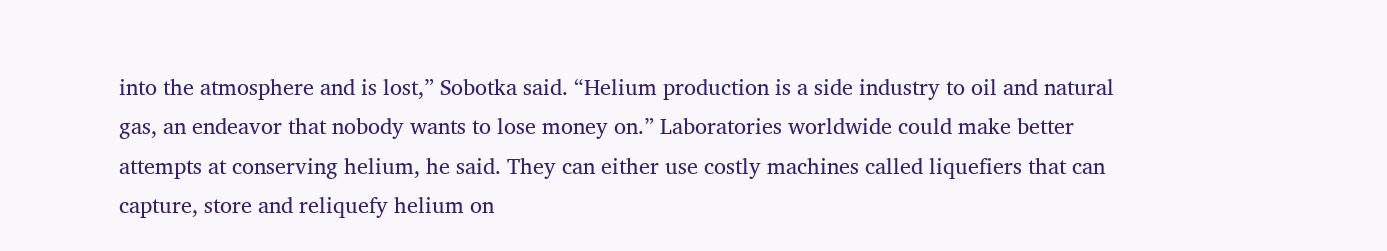into the atmosphere and is lost,” Sobotka said. “Helium production is a side industry to oil and natural gas, an endeavor that nobody wants to lose money on.” Laboratories worldwide could make better attempts at conserving helium, he said. They can either use costly machines called liquefiers that can capture, store and reliquefy helium on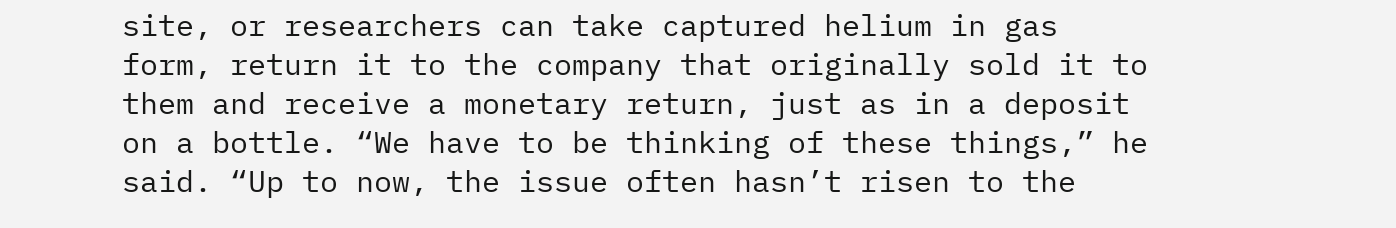site, or researchers can take captured helium in gas form, return it to the company that originally sold it to them and receive a monetary return, just as in a deposit on a bottle. “We have to be thinking of these things,” he said. “Up to now, the issue often hasn’t risen to the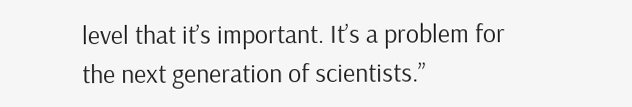level that it’s important. It’s a problem for the next generation of scientists.”